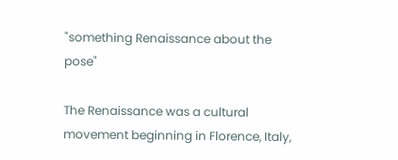"something Renaissance about the pose"

The Renaissance was a cultural movement beginning in Florence, Italy,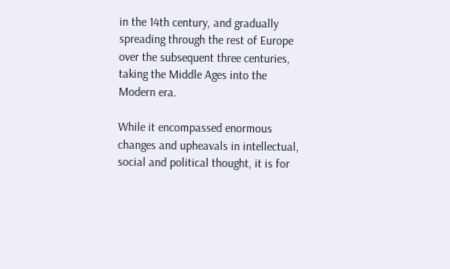in the 14th century, and gradually spreading through the rest of Europe over the subsequent three centuries, taking the Middle Ages into the Modern era.

While it encompassed enormous changes and upheavals in intellectual, social and political thought, it is for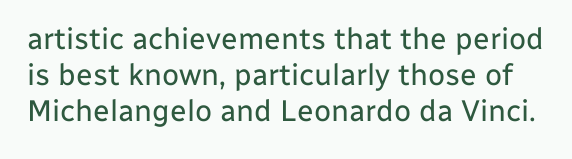artistic achievements that the period is best known, particularly those of Michelangelo and Leonardo da Vinci.